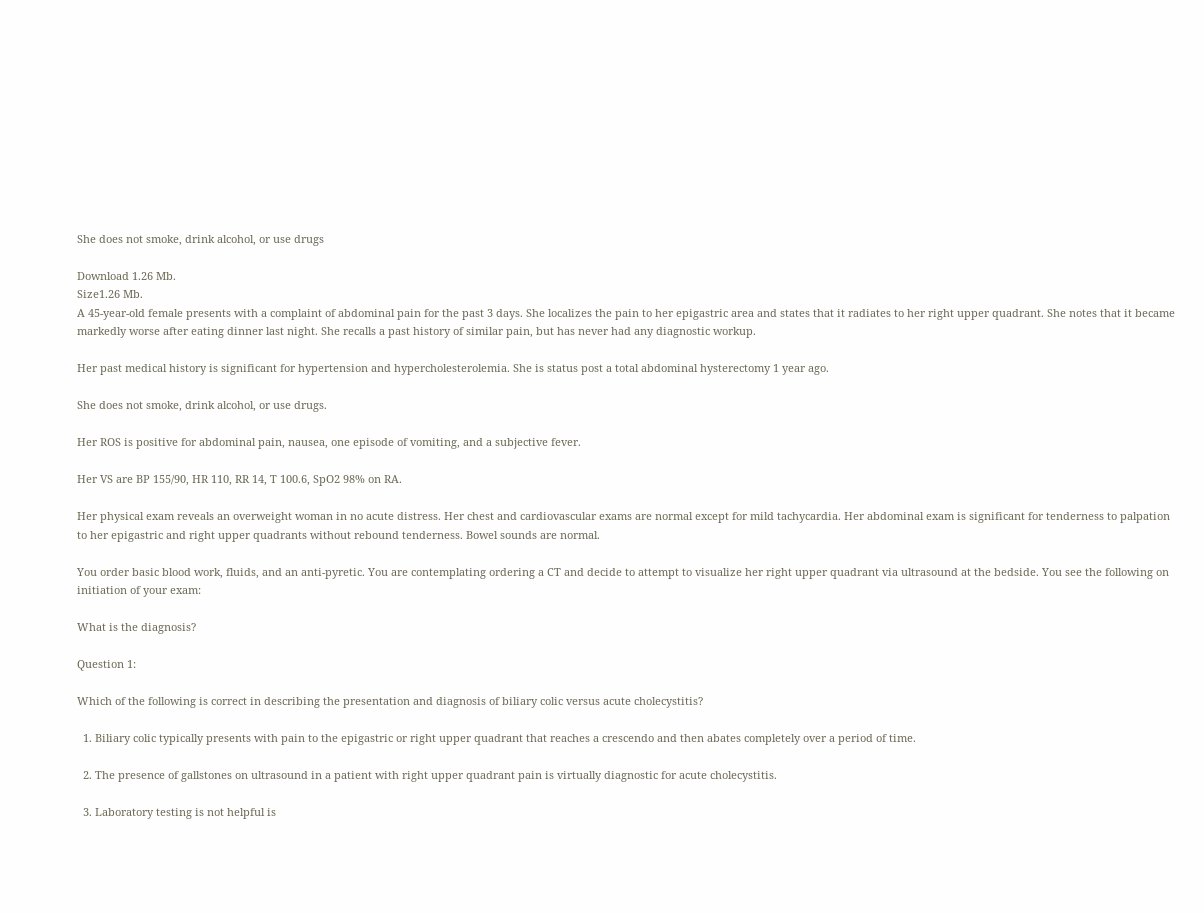She does not smoke, drink alcohol, or use drugs

Download 1.26 Mb.
Size1.26 Mb.
A 45-year-old female presents with a complaint of abdominal pain for the past 3 days. She localizes the pain to her epigastric area and states that it radiates to her right upper quadrant. She notes that it became markedly worse after eating dinner last night. She recalls a past history of similar pain, but has never had any diagnostic workup.

Her past medical history is significant for hypertension and hypercholesterolemia. She is status post a total abdominal hysterectomy 1 year ago.

She does not smoke, drink alcohol, or use drugs.

Her ROS is positive for abdominal pain, nausea, one episode of vomiting, and a subjective fever.

Her VS are BP 155/90, HR 110, RR 14, T 100.6, SpO2 98% on RA.

Her physical exam reveals an overweight woman in no acute distress. Her chest and cardiovascular exams are normal except for mild tachycardia. Her abdominal exam is significant for tenderness to palpation to her epigastric and right upper quadrants without rebound tenderness. Bowel sounds are normal.

You order basic blood work, fluids, and an anti-pyretic. You are contemplating ordering a CT and decide to attempt to visualize her right upper quadrant via ultrasound at the bedside. You see the following on initiation of your exam:

What is the diagnosis?

Question 1:

Which of the following is correct in describing the presentation and diagnosis of biliary colic versus acute cholecystitis?

  1. Biliary colic typically presents with pain to the epigastric or right upper quadrant that reaches a crescendo and then abates completely over a period of time.

  2. The presence of gallstones on ultrasound in a patient with right upper quadrant pain is virtually diagnostic for acute cholecystitis.

  3. Laboratory testing is not helpful is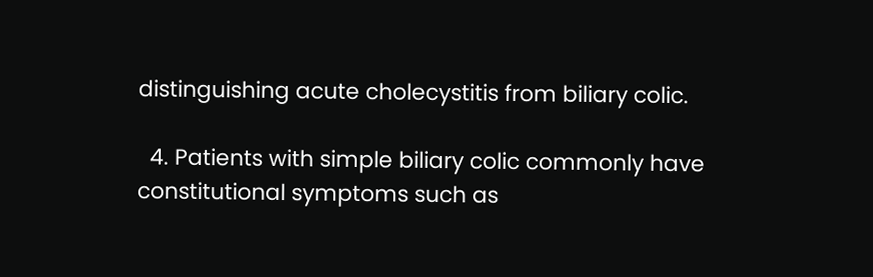distinguishing acute cholecystitis from biliary colic.

  4. Patients with simple biliary colic commonly have constitutional symptoms such as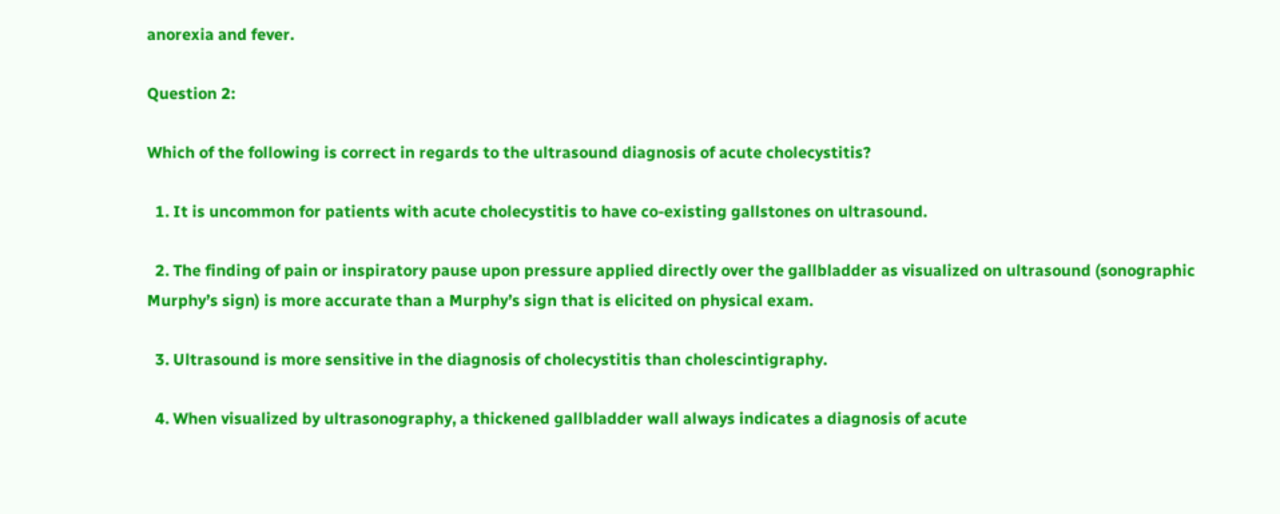anorexia and fever.

Question 2:

Which of the following is correct in regards to the ultrasound diagnosis of acute cholecystitis?

  1. It is uncommon for patients with acute cholecystitis to have co-existing gallstones on ultrasound.

  2. The finding of pain or inspiratory pause upon pressure applied directly over the gallbladder as visualized on ultrasound (sonographic Murphy’s sign) is more accurate than a Murphy’s sign that is elicited on physical exam.

  3. Ultrasound is more sensitive in the diagnosis of cholecystitis than cholescintigraphy.

  4. When visualized by ultrasonography, a thickened gallbladder wall always indicates a diagnosis of acute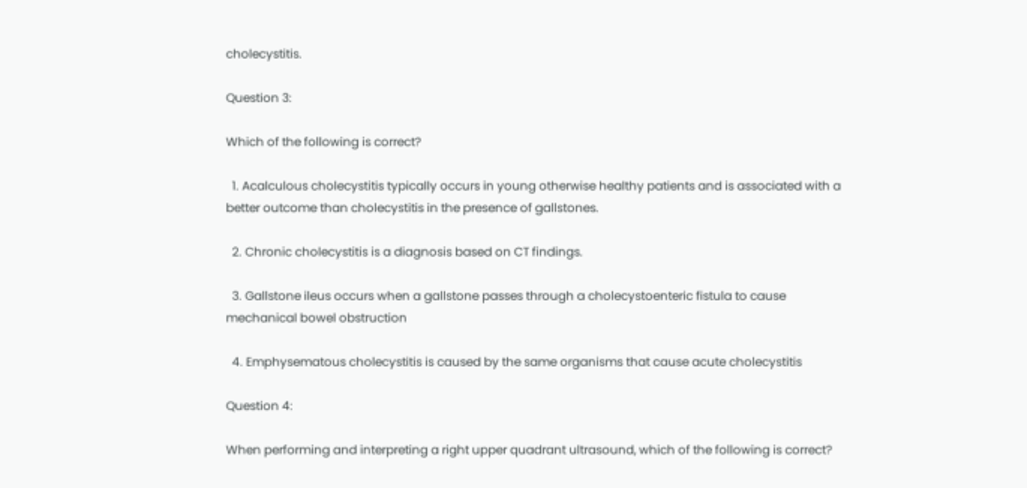cholecystitis.

Question 3:

Which of the following is correct?

  1. Acalculous cholecystitis typically occurs in young otherwise healthy patients and is associated with a better outcome than cholecystitis in the presence of gallstones.

  2. Chronic cholecystitis is a diagnosis based on CT findings.

  3. Gallstone ileus occurs when a gallstone passes through a cholecystoenteric fistula to cause mechanical bowel obstruction

  4. Emphysematous cholecystitis is caused by the same organisms that cause acute cholecystitis

Question 4:

When performing and interpreting a right upper quadrant ultrasound, which of the following is correct?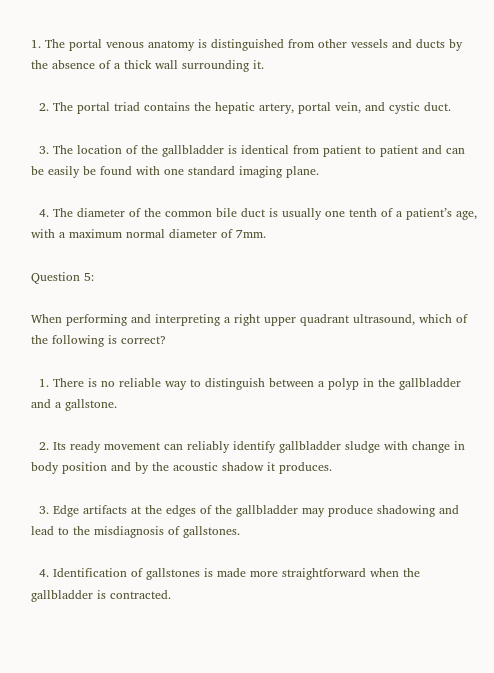1. The portal venous anatomy is distinguished from other vessels and ducts by the absence of a thick wall surrounding it.

  2. The portal triad contains the hepatic artery, portal vein, and cystic duct.

  3. The location of the gallbladder is identical from patient to patient and can be easily be found with one standard imaging plane.

  4. The diameter of the common bile duct is usually one tenth of a patient’s age, with a maximum normal diameter of 7mm.

Question 5:

When performing and interpreting a right upper quadrant ultrasound, which of the following is correct?

  1. There is no reliable way to distinguish between a polyp in the gallbladder and a gallstone.

  2. Its ready movement can reliably identify gallbladder sludge with change in body position and by the acoustic shadow it produces.

  3. Edge artifacts at the edges of the gallbladder may produce shadowing and lead to the misdiagnosis of gallstones.

  4. Identification of gallstones is made more straightforward when the gallbladder is contracted.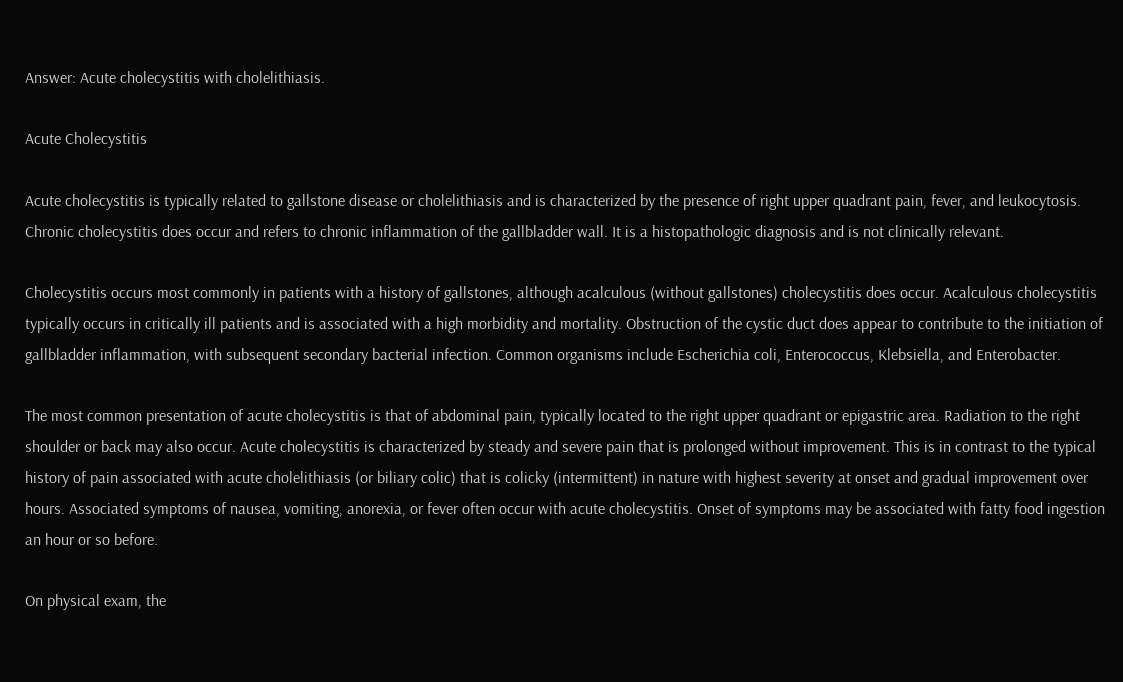Answer: Acute cholecystitis with cholelithiasis.

Acute Cholecystitis

Acute cholecystitis is typically related to gallstone disease or cholelithiasis and is characterized by the presence of right upper quadrant pain, fever, and leukocytosis. Chronic cholecystitis does occur and refers to chronic inflammation of the gallbladder wall. It is a histopathologic diagnosis and is not clinically relevant.

Cholecystitis occurs most commonly in patients with a history of gallstones, although acalculous (without gallstones) cholecystitis does occur. Acalculous cholecystitis typically occurs in critically ill patients and is associated with a high morbidity and mortality. Obstruction of the cystic duct does appear to contribute to the initiation of gallbladder inflammation, with subsequent secondary bacterial infection. Common organisms include Escherichia coli, Enterococcus, Klebsiella, and Enterobacter.

The most common presentation of acute cholecystitis is that of abdominal pain, typically located to the right upper quadrant or epigastric area. Radiation to the right shoulder or back may also occur. Acute cholecystitis is characterized by steady and severe pain that is prolonged without improvement. This is in contrast to the typical history of pain associated with acute cholelithiasis (or biliary colic) that is colicky (intermittent) in nature with highest severity at onset and gradual improvement over hours. Associated symptoms of nausea, vomiting, anorexia, or fever often occur with acute cholecystitis. Onset of symptoms may be associated with fatty food ingestion an hour or so before.

On physical exam, the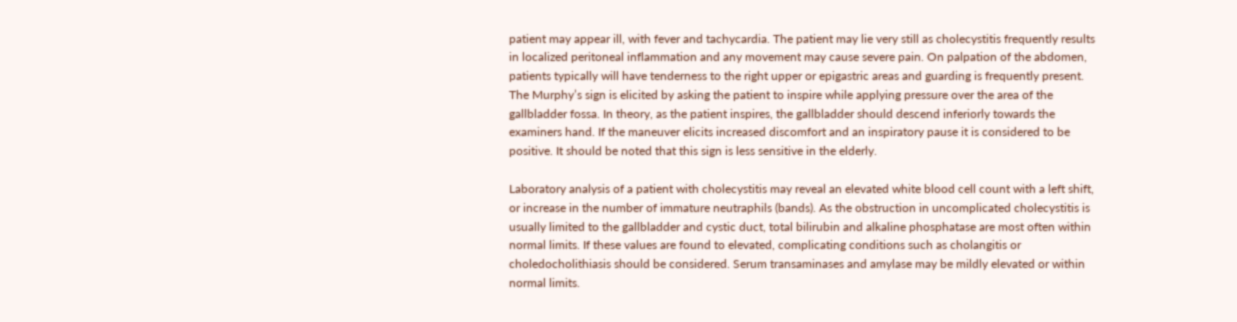patient may appear ill, with fever and tachycardia. The patient may lie very still as cholecystitis frequently results in localized peritoneal inflammation and any movement may cause severe pain. On palpation of the abdomen, patients typically will have tenderness to the right upper or epigastric areas and guarding is frequently present. The Murphy’s sign is elicited by asking the patient to inspire while applying pressure over the area of the gallbladder fossa. In theory, as the patient inspires, the gallbladder should descend inferiorly towards the examiners hand. If the maneuver elicits increased discomfort and an inspiratory pause it is considered to be positive. It should be noted that this sign is less sensitive in the elderly.

Laboratory analysis of a patient with cholecystitis may reveal an elevated white blood cell count with a left shift, or increase in the number of immature neutraphils (bands). As the obstruction in uncomplicated cholecystitis is usually limited to the gallbladder and cystic duct, total bilirubin and alkaline phosphatase are most often within normal limits. If these values are found to elevated, complicating conditions such as cholangitis or choledocholithiasis should be considered. Serum transaminases and amylase may be mildly elevated or within normal limits.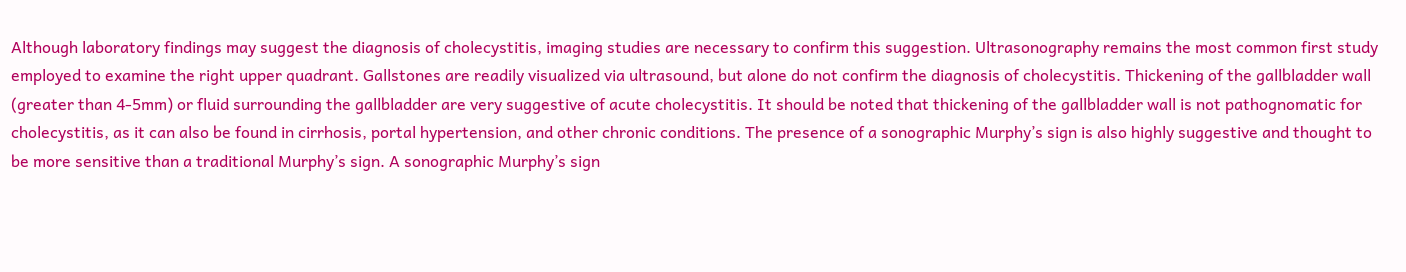Although laboratory findings may suggest the diagnosis of cholecystitis, imaging studies are necessary to confirm this suggestion. Ultrasonography remains the most common first study employed to examine the right upper quadrant. Gallstones are readily visualized via ultrasound, but alone do not confirm the diagnosis of cholecystitis. Thickening of the gallbladder wall (greater than 4-5mm) or fluid surrounding the gallbladder are very suggestive of acute cholecystitis. It should be noted that thickening of the gallbladder wall is not pathognomatic for cholecystitis, as it can also be found in cirrhosis, portal hypertension, and other chronic conditions. The presence of a sonographic Murphy’s sign is also highly suggestive and thought to be more sensitive than a traditional Murphy’s sign. A sonographic Murphy’s sign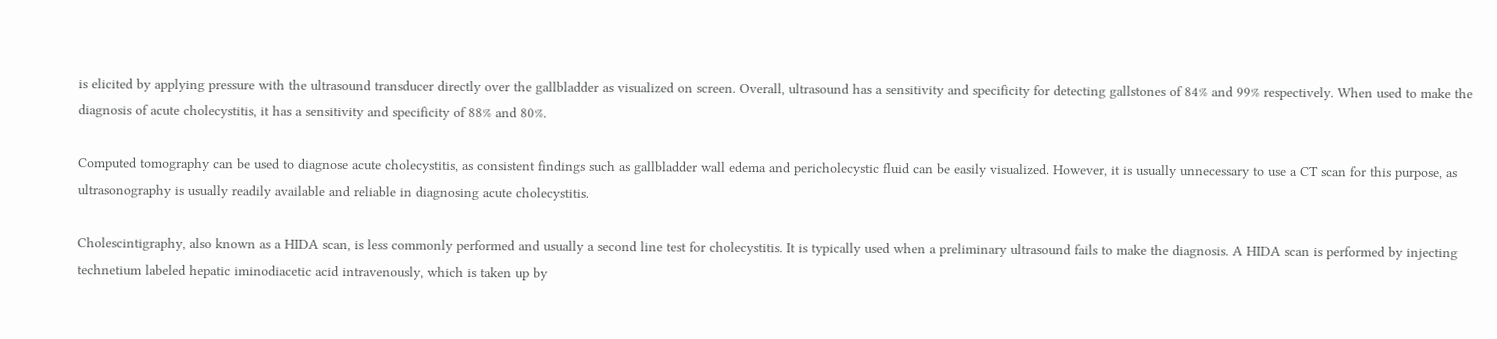is elicited by applying pressure with the ultrasound transducer directly over the gallbladder as visualized on screen. Overall, ultrasound has a sensitivity and specificity for detecting gallstones of 84% and 99% respectively. When used to make the diagnosis of acute cholecystitis, it has a sensitivity and specificity of 88% and 80%.

Computed tomography can be used to diagnose acute cholecystitis, as consistent findings such as gallbladder wall edema and pericholecystic fluid can be easily visualized. However, it is usually unnecessary to use a CT scan for this purpose, as ultrasonography is usually readily available and reliable in diagnosing acute cholecystitis.

Cholescintigraphy, also known as a HIDA scan, is less commonly performed and usually a second line test for cholecystitis. It is typically used when a preliminary ultrasound fails to make the diagnosis. A HIDA scan is performed by injecting technetium labeled hepatic iminodiacetic acid intravenously, which is taken up by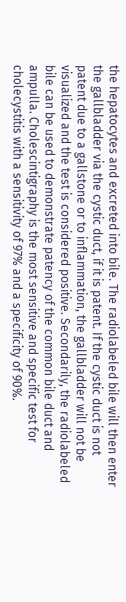the hepatocytes and excreted into bile. The radiolabeled bile will then enter the gallbladder via the cystic duct, if it is patent. If the cystic duct is not patent due to a gallstone or to inflammation, the gallbladder will not be visualized and the test is considered positive. Secondarily, the radiolabeled bile can be used to demonstrate patency of the common bile duct and ampulla. Cholescintigraphy is the most sensitive and specific test for cholecystitis with a sensitivity of 97% and a specificity of 90%.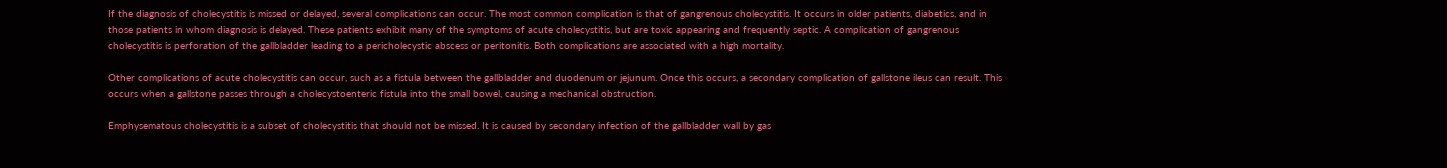If the diagnosis of cholecystitis is missed or delayed, several complications can occur. The most common complication is that of gangrenous cholecystitis. It occurs in older patients, diabetics, and in those patients in whom diagnosis is delayed. These patients exhibit many of the symptoms of acute cholecystitis, but are toxic appearing and frequently septic. A complication of gangrenous cholecystitis is perforation of the gallbladder leading to a pericholecystic abscess or peritonitis. Both complications are associated with a high mortality.

Other complications of acute cholecystitis can occur, such as a fistula between the gallbladder and duodenum or jejunum. Once this occurs, a secondary complication of gallstone ileus can result. This occurs when a gallstone passes through a cholecystoenteric fistula into the small bowel, causing a mechanical obstruction.

Emphysematous cholecystitis is a subset of cholecystitis that should not be missed. It is caused by secondary infection of the gallbladder wall by gas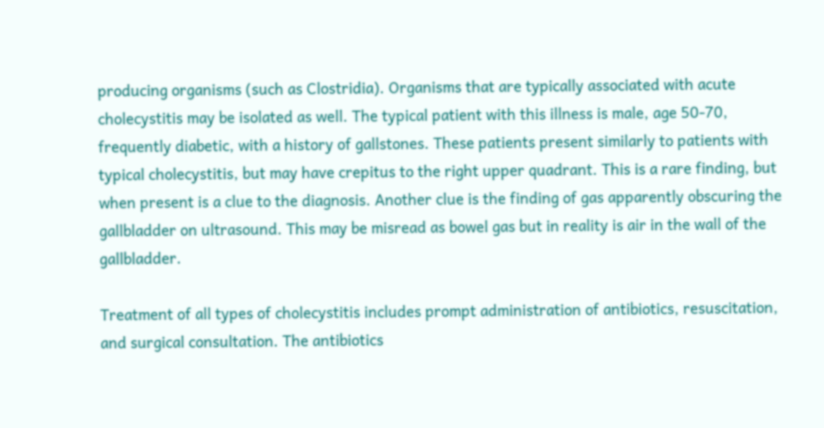producing organisms (such as Clostridia). Organisms that are typically associated with acute cholecystitis may be isolated as well. The typical patient with this illness is male, age 50-70, frequently diabetic, with a history of gallstones. These patients present similarly to patients with typical cholecystitis, but may have crepitus to the right upper quadrant. This is a rare finding, but when present is a clue to the diagnosis. Another clue is the finding of gas apparently obscuring the gallbladder on ultrasound. This may be misread as bowel gas but in reality is air in the wall of the gallbladder.

Treatment of all types of cholecystitis includes prompt administration of antibiotics, resuscitation, and surgical consultation. The antibiotics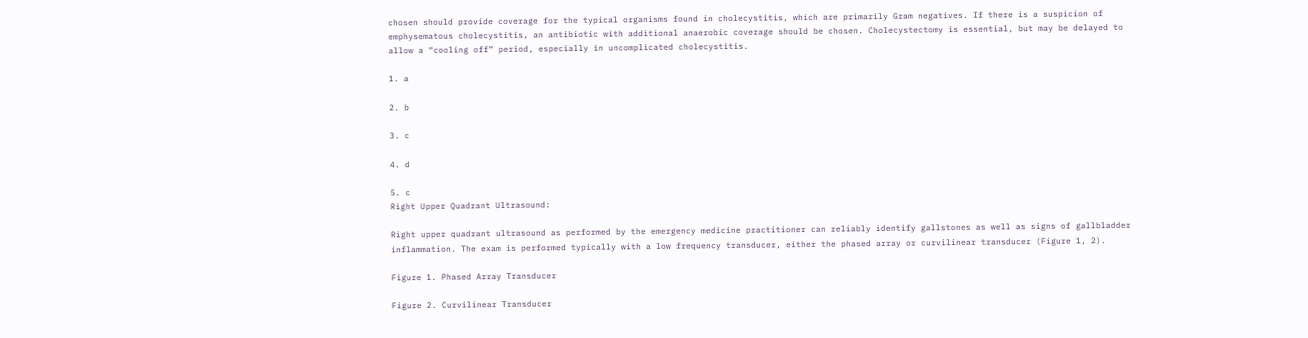chosen should provide coverage for the typical organisms found in cholecystitis, which are primarily Gram negatives. If there is a suspicion of emphysematous cholecystitis, an antibiotic with additional anaerobic coverage should be chosen. Cholecystectomy is essential, but may be delayed to allow a “cooling off” period, especially in uncomplicated cholecystitis.

1. a

2. b

3. c

4. d

5. c
Right Upper Quadrant Ultrasound:

Right upper quadrant ultrasound as performed by the emergency medicine practitioner can reliably identify gallstones as well as signs of gallbladder inflammation. The exam is performed typically with a low frequency transducer, either the phased array or curvilinear transducer (Figure 1, 2).

Figure 1. Phased Array Transducer

Figure 2. Curvilinear Transducer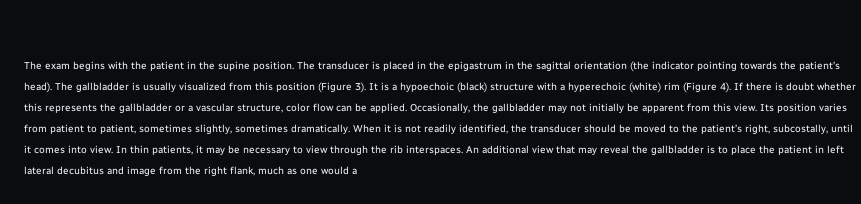The exam begins with the patient in the supine position. The transducer is placed in the epigastrum in the sagittal orientation (the indicator pointing towards the patient’s head). The gallbladder is usually visualized from this position (Figure 3). It is a hypoechoic (black) structure with a hyperechoic (white) rim (Figure 4). If there is doubt whether this represents the gallbladder or a vascular structure, color flow can be applied. Occasionally, the gallbladder may not initially be apparent from this view. Its position varies from patient to patient, sometimes slightly, sometimes dramatically. When it is not readily identified, the transducer should be moved to the patient’s right, subcostally, until it comes into view. In thin patients, it may be necessary to view through the rib interspaces. An additional view that may reveal the gallbladder is to place the patient in left lateral decubitus and image from the right flank, much as one would a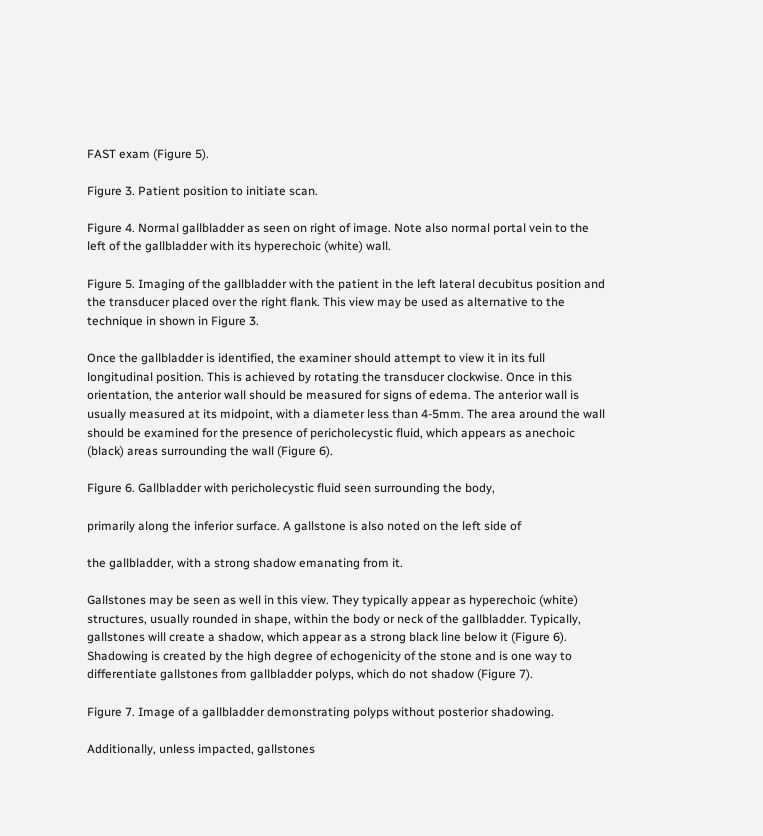FAST exam (Figure 5).

Figure 3. Patient position to initiate scan.

Figure 4. Normal gallbladder as seen on right of image. Note also normal portal vein to the left of the gallbladder with its hyperechoic (white) wall.

Figure 5. Imaging of the gallbladder with the patient in the left lateral decubitus position and the transducer placed over the right flank. This view may be used as alternative to the technique in shown in Figure 3.

Once the gallbladder is identified, the examiner should attempt to view it in its full longitudinal position. This is achieved by rotating the transducer clockwise. Once in this orientation, the anterior wall should be measured for signs of edema. The anterior wall is usually measured at its midpoint, with a diameter less than 4-5mm. The area around the wall should be examined for the presence of pericholecystic fluid, which appears as anechoic (black) areas surrounding the wall (Figure 6).

Figure 6. Gallbladder with pericholecystic fluid seen surrounding the body,

primarily along the inferior surface. A gallstone is also noted on the left side of

the gallbladder, with a strong shadow emanating from it.

Gallstones may be seen as well in this view. They typically appear as hyperechoic (white) structures, usually rounded in shape, within the body or neck of the gallbladder. Typically, gallstones will create a shadow, which appear as a strong black line below it (Figure 6). Shadowing is created by the high degree of echogenicity of the stone and is one way to differentiate gallstones from gallbladder polyps, which do not shadow (Figure 7).

Figure 7. Image of a gallbladder demonstrating polyps without posterior shadowing.

Additionally, unless impacted, gallstones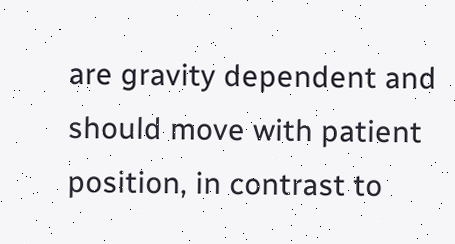are gravity dependent and should move with patient position, in contrast to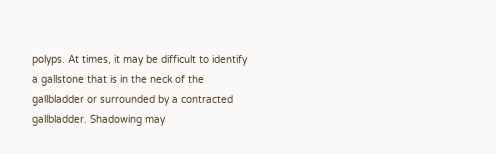polyps. At times, it may be difficult to identify a gallstone that is in the neck of the gallbladder or surrounded by a contracted gallbladder. Shadowing may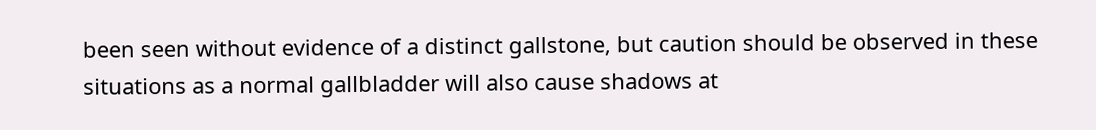been seen without evidence of a distinct gallstone, but caution should be observed in these situations as a normal gallbladder will also cause shadows at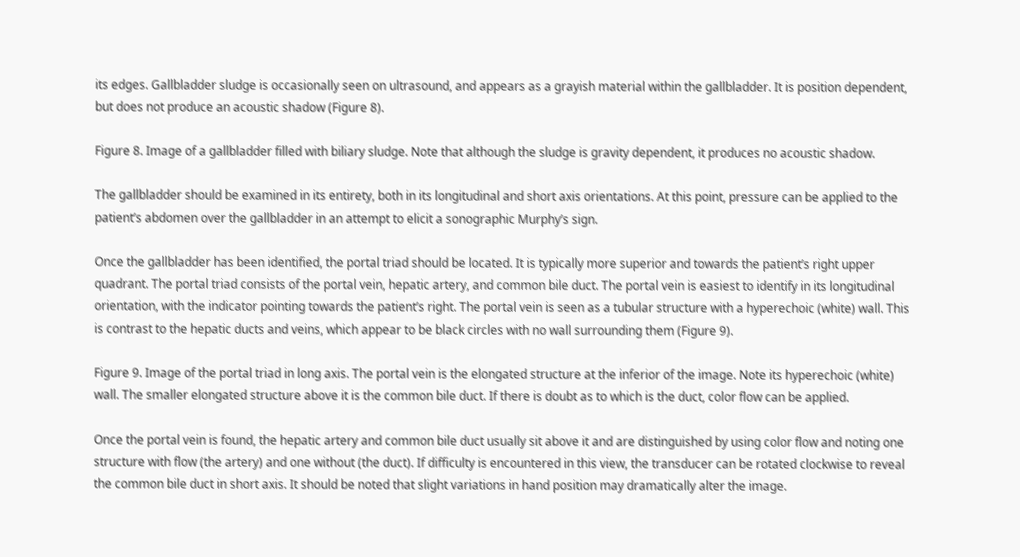its edges. Gallbladder sludge is occasionally seen on ultrasound, and appears as a grayish material within the gallbladder. It is position dependent, but does not produce an acoustic shadow (Figure 8).

Figure 8. Image of a gallbladder filled with biliary sludge. Note that although the sludge is gravity dependent, it produces no acoustic shadow.

The gallbladder should be examined in its entirety, both in its longitudinal and short axis orientations. At this point, pressure can be applied to the patient’s abdomen over the gallbladder in an attempt to elicit a sonographic Murphy’s sign.

Once the gallbladder has been identified, the portal triad should be located. It is typically more superior and towards the patient’s right upper quadrant. The portal triad consists of the portal vein, hepatic artery, and common bile duct. The portal vein is easiest to identify in its longitudinal orientation, with the indicator pointing towards the patient’s right. The portal vein is seen as a tubular structure with a hyperechoic (white) wall. This is contrast to the hepatic ducts and veins, which appear to be black circles with no wall surrounding them (Figure 9).

Figure 9. Image of the portal triad in long axis. The portal vein is the elongated structure at the inferior of the image. Note its hyperechoic (white) wall. The smaller elongated structure above it is the common bile duct. If there is doubt as to which is the duct, color flow can be applied.

Once the portal vein is found, the hepatic artery and common bile duct usually sit above it and are distinguished by using color flow and noting one structure with flow (the artery) and one without (the duct). If difficulty is encountered in this view, the transducer can be rotated clockwise to reveal the common bile duct in short axis. It should be noted that slight variations in hand position may dramatically alter the image.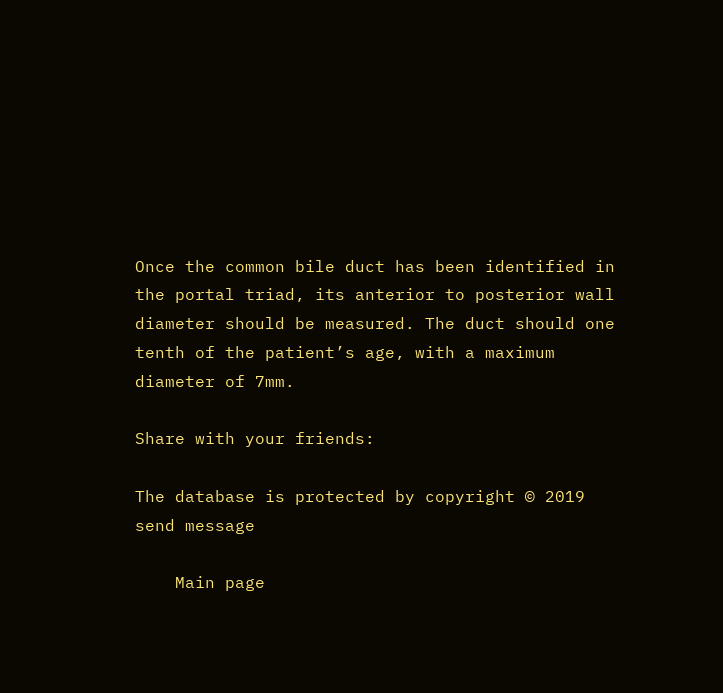Once the common bile duct has been identified in the portal triad, its anterior to posterior wall diameter should be measured. The duct should one tenth of the patient’s age, with a maximum diameter of 7mm.

Share with your friends:

The database is protected by copyright © 2019
send message

    Main page